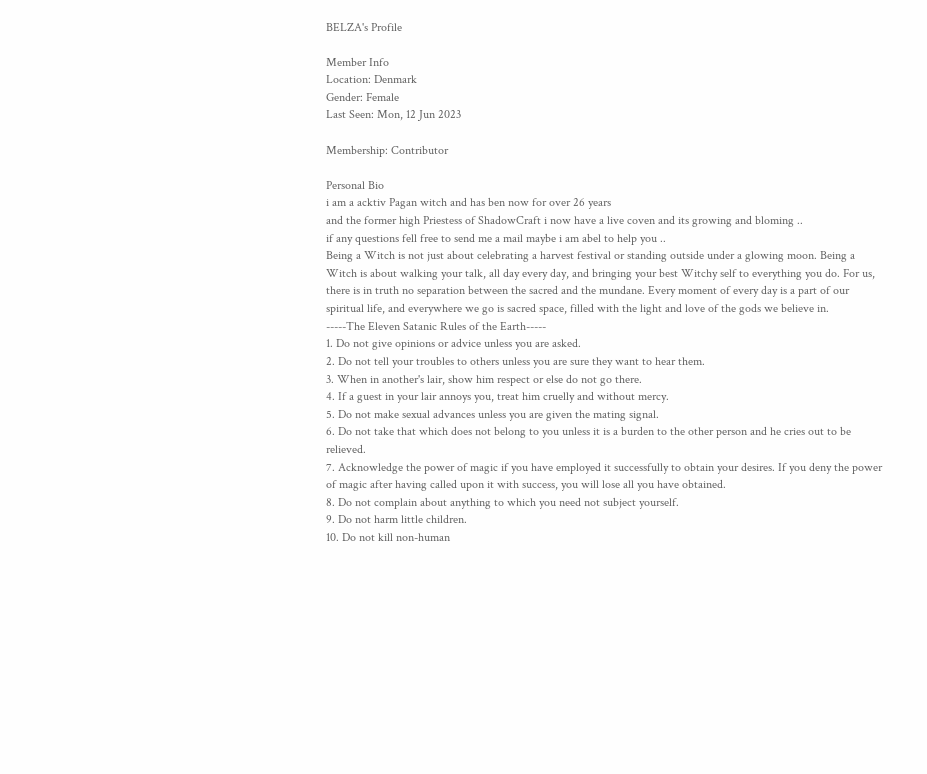BELZA's Profile

Member Info
Location: Denmark
Gender: Female
Last Seen: Mon, 12 Jun 2023

Membership: Contributor

Personal Bio
i am a acktiv Pagan witch and has ben now for over 26 years
and the former high Priestess of ShadowCraft i now have a live coven and its growing and bloming ..
if any questions fell free to send me a mail maybe i am abel to help you ..
Being a Witch is not just about celebrating a harvest festival or standing outside under a glowing moon. Being a Witch is about walking your talk, all day every day, and bringing your best Witchy self to everything you do. For us, there is in truth no separation between the sacred and the mundane. Every moment of every day is a part of our spiritual life, and everywhere we go is sacred space, filled with the light and love of the gods we believe in.
-----The Eleven Satanic Rules of the Earth-----
1. Do not give opinions or advice unless you are asked.
2. Do not tell your troubles to others unless you are sure they want to hear them.
3. When in another's lair, show him respect or else do not go there.
4. If a guest in your lair annoys you, treat him cruelly and without mercy.
5. Do not make sexual advances unless you are given the mating signal.
6. Do not take that which does not belong to you unless it is a burden to the other person and he cries out to be relieved.
7. Acknowledge the power of magic if you have employed it successfully to obtain your desires. If you deny the power of magic after having called upon it with success, you will lose all you have obtained.
8. Do not complain about anything to which you need not subject yourself.
9. Do not harm little children.
10. Do not kill non-human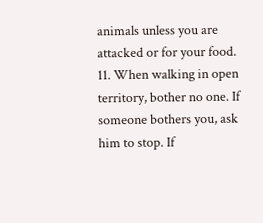animals unless you are attacked or for your food.
11. When walking in open territory, bother no one. If someone bothers you, ask him to stop. If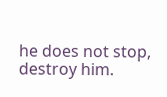he does not stop, destroy him.